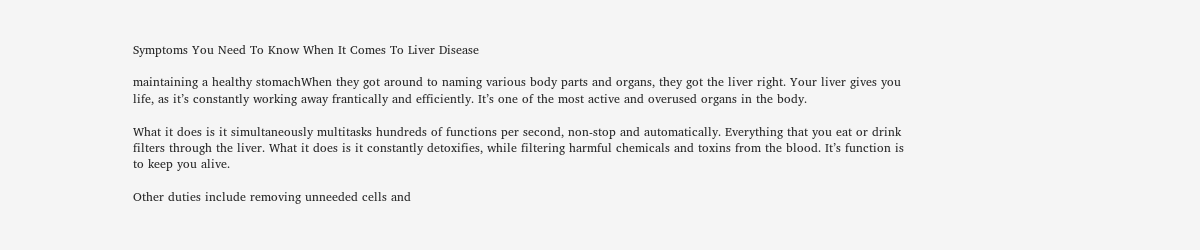Symptoms You Need To Know When It Comes To Liver Disease

maintaining a healthy stomachWhen they got around to naming various body parts and organs, they got the liver right. Your liver gives you life, as it’s constantly working away frantically and efficiently. It’s one of the most active and overused organs in the body.

What it does is it simultaneously multitasks hundreds of functions per second, non-stop and automatically. Everything that you eat or drink filters through the liver. What it does is it constantly detoxifies, while filtering harmful chemicals and toxins from the blood. It’s function is to keep you alive.

Other duties include removing unneeded cells and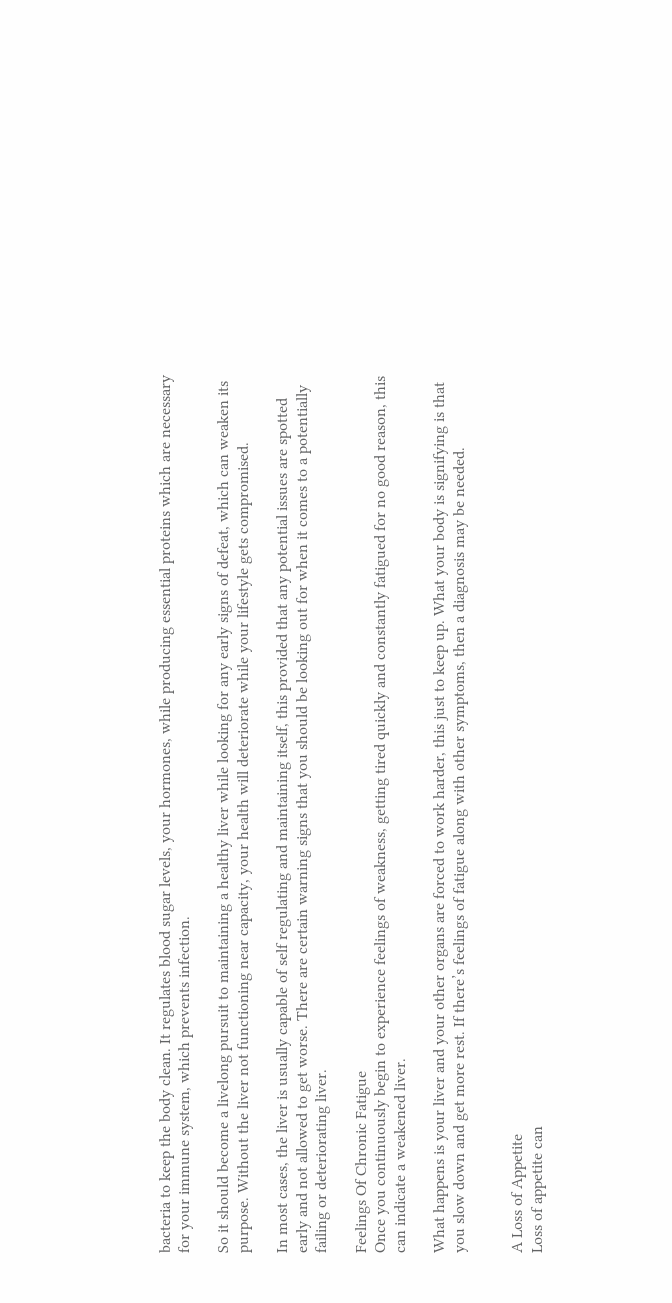bacteria to keep the body clean. It regulates blood sugar levels, your hormones, while producing essential proteins which are necessary for your immune system, which prevents infection.

So it should become a livelong pursuit to maintaining a healthy liver while looking for any early signs of defeat, which can weaken its purpose. Without the liver not functioning near capacity, your health will deteriorate while your lifestyle gets compromised.

In most cases, the liver is usually capable of self regulating and maintaining itself, this provided that any potential issues are spotted early and not allowed to get worse. There are certain warning signs that you should be looking out for when it comes to a potentially failing or deteriorating liver.

Feelings Of Chronic Fatigue
Once you continuously begin to experience feelings of weakness, getting tired quickly and constantly fatigued for no good reason, this can indicate a weakened liver.

What happens is your liver and your other organs are forced to work harder, this just to keep up. What your body is signifying is that you slow down and get more rest. If there’s feelings of fatigue along with other symptoms, then a diagnosis may be needed.


A Loss of Appetite
Loss of appetite can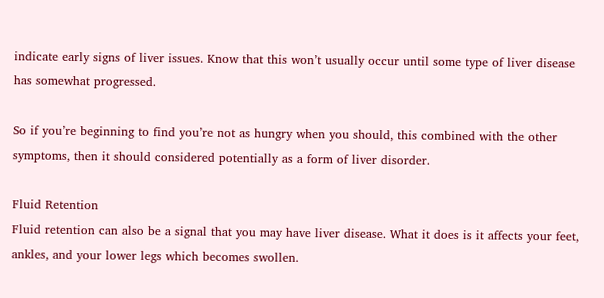indicate early signs of liver issues. Know that this won’t usually occur until some type of liver disease has somewhat progressed.

So if you’re beginning to find you’re not as hungry when you should, this combined with the other symptoms, then it should considered potentially as a form of liver disorder.

Fluid Retention
Fluid retention can also be a signal that you may have liver disease. What it does is it affects your feet, ankles, and your lower legs which becomes swollen.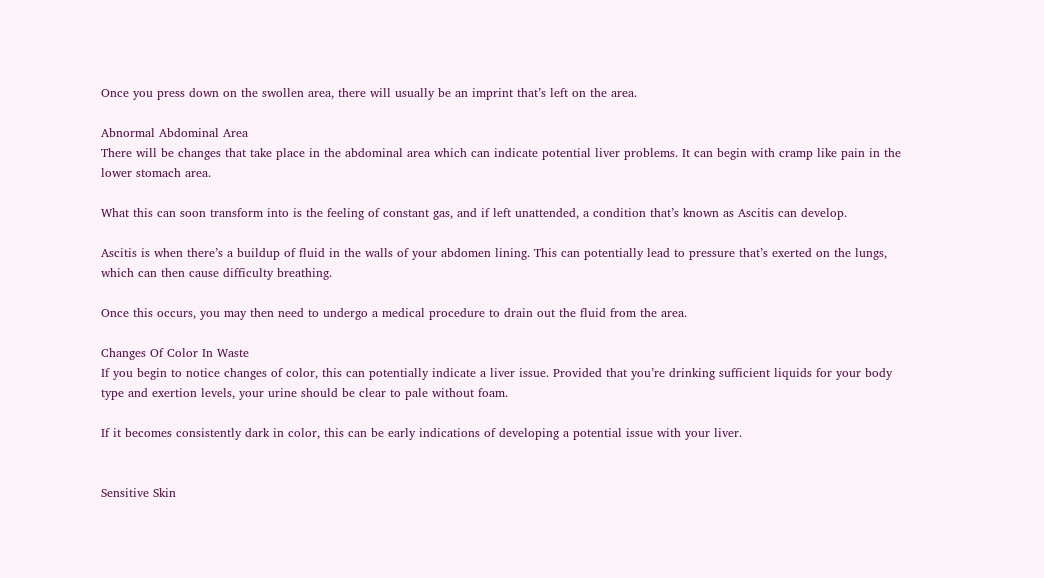Once you press down on the swollen area, there will usually be an imprint that’s left on the area.

Abnormal Abdominal Area
There will be changes that take place in the abdominal area which can indicate potential liver problems. It can begin with cramp like pain in the lower stomach area.

What this can soon transform into is the feeling of constant gas, and if left unattended, a condition that’s known as Ascitis can develop.

Ascitis is when there’s a buildup of fluid in the walls of your abdomen lining. This can potentially lead to pressure that’s exerted on the lungs, which can then cause difficulty breathing.

Once this occurs, you may then need to undergo a medical procedure to drain out the fluid from the area.

Changes Of Color In Waste
If you begin to notice changes of color, this can potentially indicate a liver issue. Provided that you’re drinking sufficient liquids for your body type and exertion levels, your urine should be clear to pale without foam.

If it becomes consistently dark in color, this can be early indications of developing a potential issue with your liver.


Sensitive Skin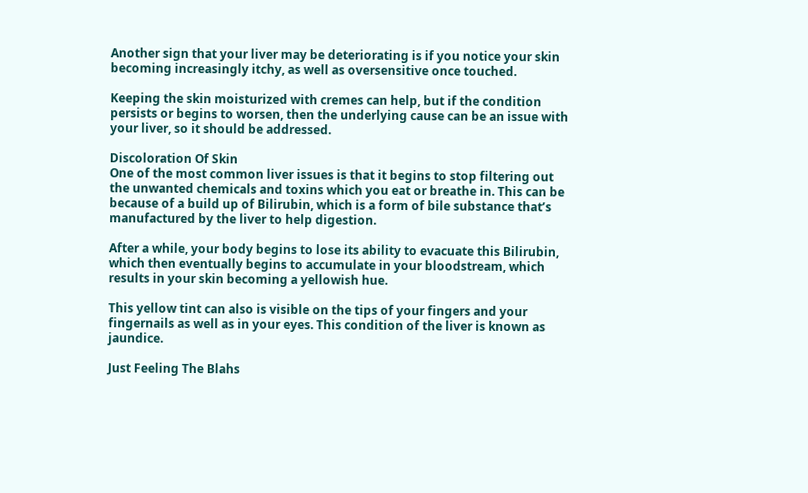Another sign that your liver may be deteriorating is if you notice your skin becoming increasingly itchy, as well as oversensitive once touched.

Keeping the skin moisturized with cremes can help, but if the condition persists or begins to worsen, then the underlying cause can be an issue with your liver, so it should be addressed.

Discoloration Of Skin
One of the most common liver issues is that it begins to stop filtering out the unwanted chemicals and toxins which you eat or breathe in. This can be because of a build up of Bilirubin, which is a form of bile substance that’s manufactured by the liver to help digestion.

After a while, your body begins to lose its ability to evacuate this Bilirubin, which then eventually begins to accumulate in your bloodstream, which results in your skin becoming a yellowish hue.

This yellow tint can also is visible on the tips of your fingers and your fingernails as well as in your eyes. This condition of the liver is known as jaundice.

Just Feeling The Blahs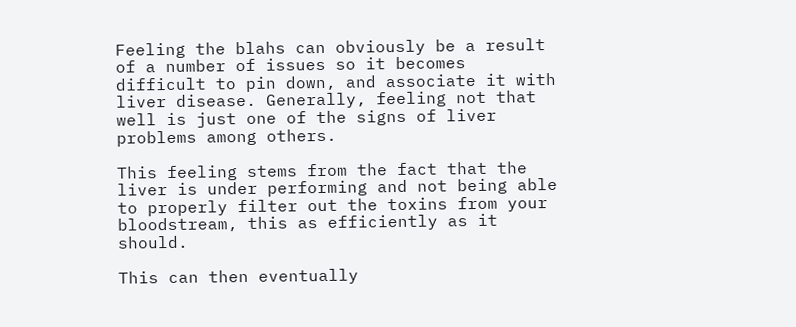Feeling the blahs can obviously be a result of a number of issues so it becomes difficult to pin down, and associate it with liver disease. Generally, feeling not that well is just one of the signs of liver problems among others.

This feeling stems from the fact that the liver is under performing and not being able to properly filter out the toxins from your bloodstream, this as efficiently as it should.

This can then eventually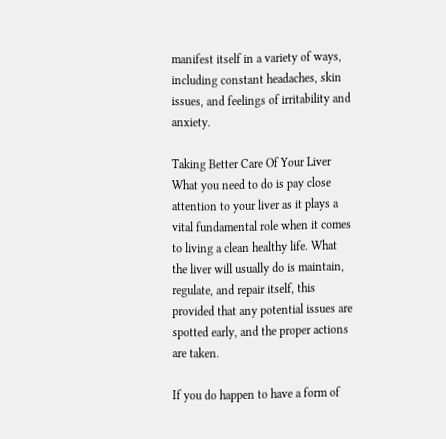manifest itself in a variety of ways, including constant headaches, skin issues, and feelings of irritability and anxiety.

Taking Better Care Of Your Liver
What you need to do is pay close attention to your liver as it plays a vital fundamental role when it comes to living a clean healthy life. What the liver will usually do is maintain, regulate, and repair itself, this provided that any potential issues are spotted early, and the proper actions are taken.

If you do happen to have a form of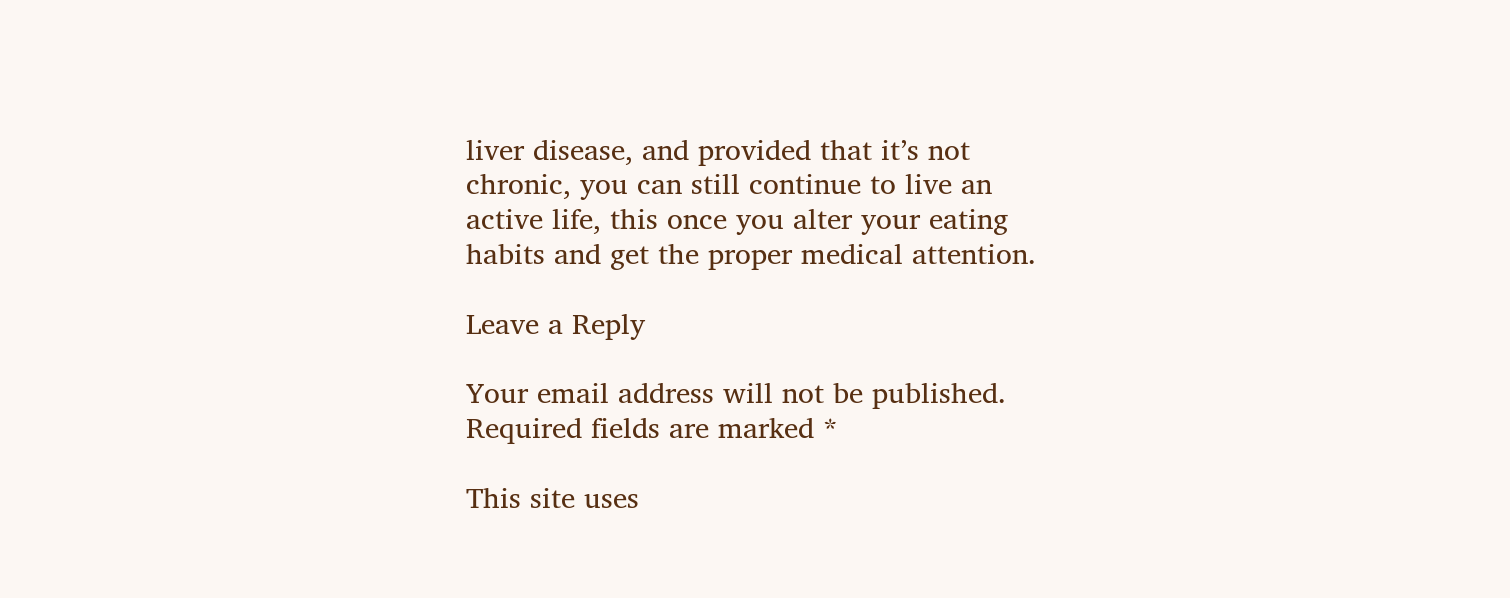liver disease, and provided that it’s not chronic, you can still continue to live an active life, this once you alter your eating habits and get the proper medical attention.

Leave a Reply

Your email address will not be published. Required fields are marked *

This site uses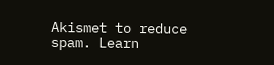Akismet to reduce spam. Learn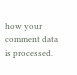how your comment data is processed.